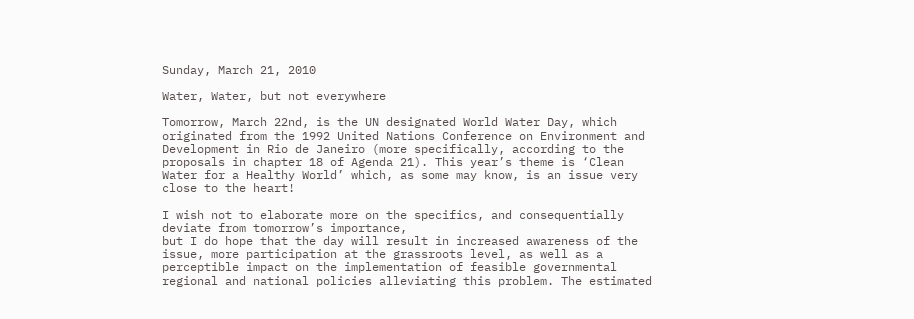Sunday, March 21, 2010

Water, Water, but not everywhere

Tomorrow, March 22nd, is the UN designated World Water Day, which originated from the 1992 United Nations Conference on Environment and Development in Rio de Janeiro (more specifically, according to the proposals in chapter 18 of Agenda 21). This year’s theme is ‘Clean Water for a Healthy World’ which, as some may know, is an issue very close to the heart!

I wish not to elaborate more on the specifics, and consequentially deviate from tomorrow’s importance,
but I do hope that the day will result in increased awareness of the issue, more participation at the grassroots level, as well as a perceptible impact on the implementation of feasible governmental regional and national policies alleviating this problem. The estimated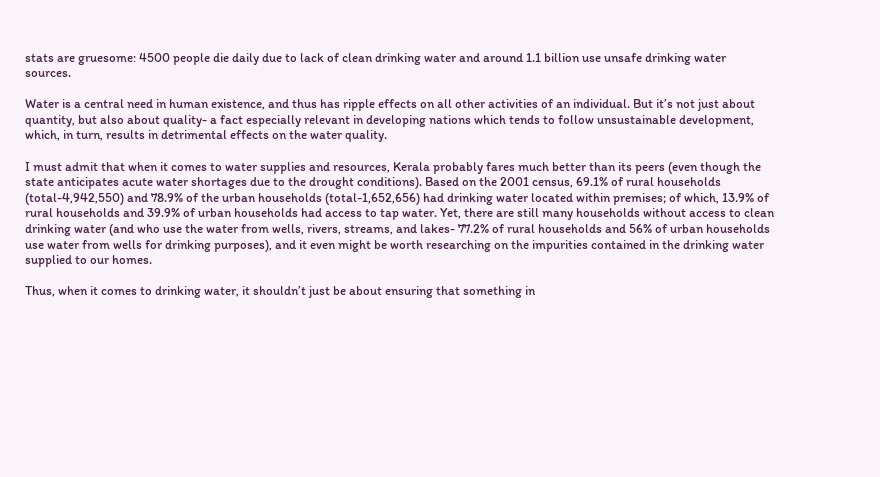stats are gruesome: 4500 people die daily due to lack of clean drinking water and around 1.1 billion use unsafe drinking water sources.

Water is a central need in human existence, and thus has ripple effects on all other activities of an individual. But it’s not just about quantity, but also about quality- a fact especially relevant in developing nations which tends to follow unsustainable development, which, in turn, results in detrimental effects on the water quality.

I must admit that when it comes to water supplies and resources, Kerala probably fares much better than its peers (even though the state anticipates acute water shortages due to the drought conditions). Based on the 2001 census, 69.1% of rural households (total-4,942,550) and 78.9% of the urban households (total-1,652,656) had drinking water located within premises; of which, 13.9% of rural households and 39.9% of urban households had access to tap water. Yet, there are still many households without access to clean drinking water (and who use the water from wells, rivers, streams, and lakes- 77.2% of rural households and 56% of urban households use water from wells for drinking purposes), and it even might be worth researching on the impurities contained in the drinking water supplied to our homes.

Thus, when it comes to drinking water, it shouldn’t just be about ensuring that something in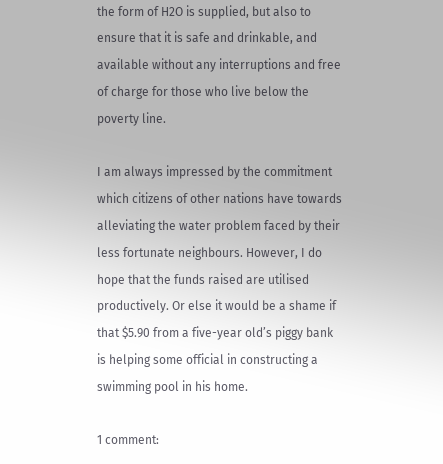the form of H2O is supplied, but also to ensure that it is safe and drinkable, and available without any interruptions and free of charge for those who live below the poverty line.

I am always impressed by the commitment which citizens of other nations have towards alleviating the water problem faced by their less fortunate neighbours. However, I do hope that the funds raised are utilised productively. Or else it would be a shame if that $5.90 from a five-year old’s piggy bank is helping some official in constructing a swimming pool in his home.

1 comment: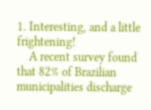1. Interesting, and a little frightening!
    A recent survey found that 82% of Brazilian municipalities discharge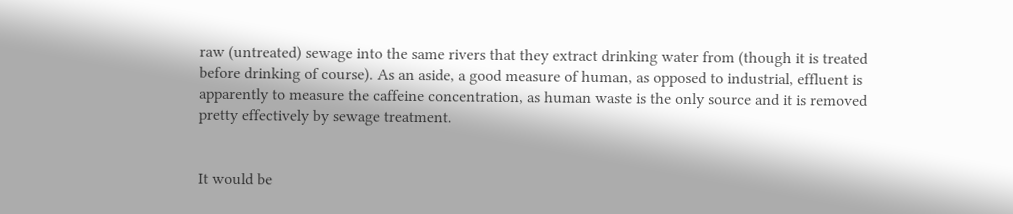raw (untreated) sewage into the same rivers that they extract drinking water from (though it is treated before drinking of course). As an aside, a good measure of human, as opposed to industrial, effluent is apparently to measure the caffeine concentration, as human waste is the only source and it is removed pretty effectively by sewage treatment.


It would be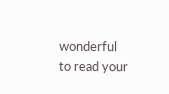wonderful to read your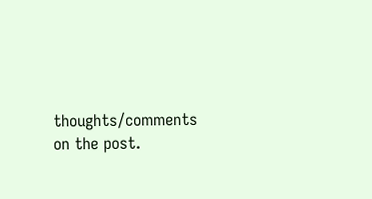thoughts/comments on the post.